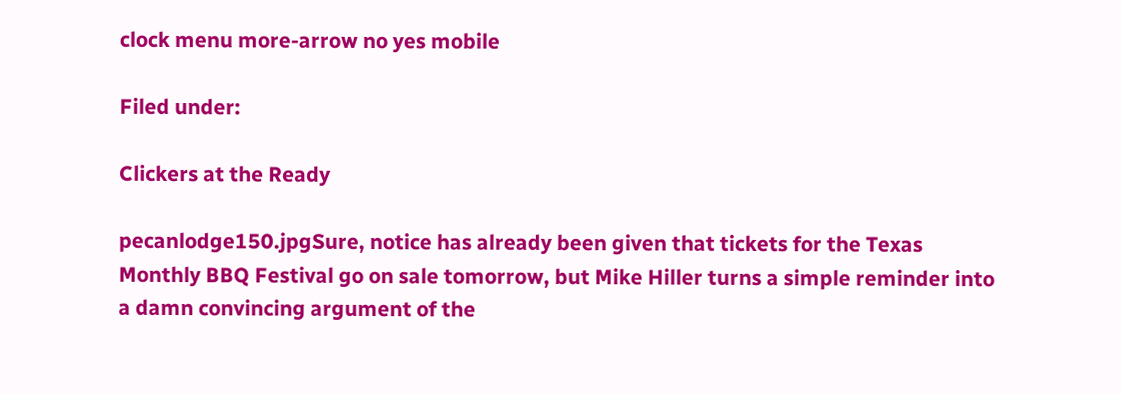clock menu more-arrow no yes mobile

Filed under:

Clickers at the Ready

pecanlodge150.jpgSure, notice has already been given that tickets for the Texas Monthly BBQ Festival go on sale tomorrow, but Mike Hiller turns a simple reminder into a damn convincing argument of the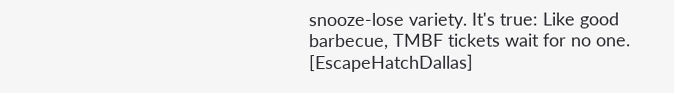snooze-lose variety. It's true: Like good barbecue, TMBF tickets wait for no one. [EscapeHatchDallas]